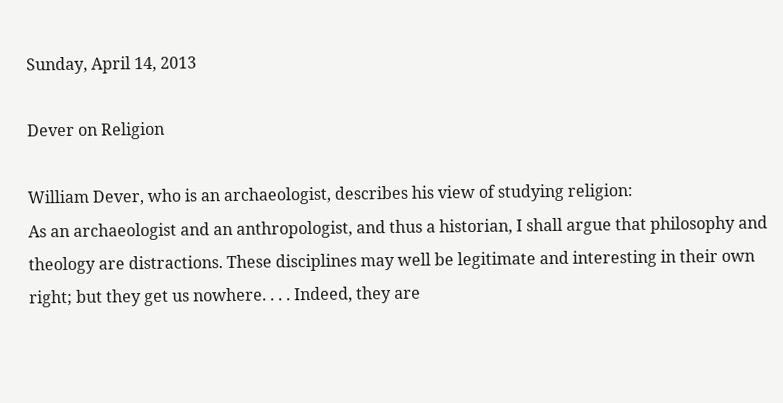Sunday, April 14, 2013

Dever on Religion

William Dever, who is an archaeologist, describes his view of studying religion:
As an archaeologist and an anthropologist, and thus a historian, I shall argue that philosophy and theology are distractions. These disciplines may well be legitimate and interesting in their own right; but they get us nowhere. . . . Indeed, they are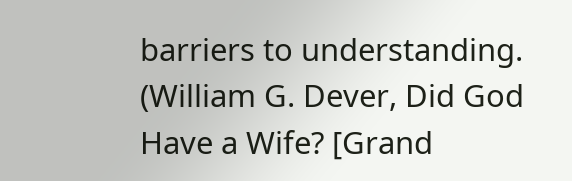barriers to understanding. (William G. Dever, Did God Have a Wife? [Grand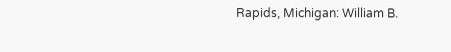Rapids, Michigan: William B.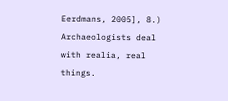Eerdmans, 2005], 8.)
Archaeologists deal with realia, real things.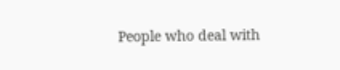People who deal with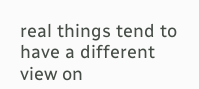real things tend to have a different view on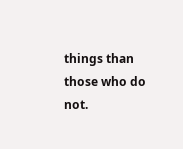things than those who do not.